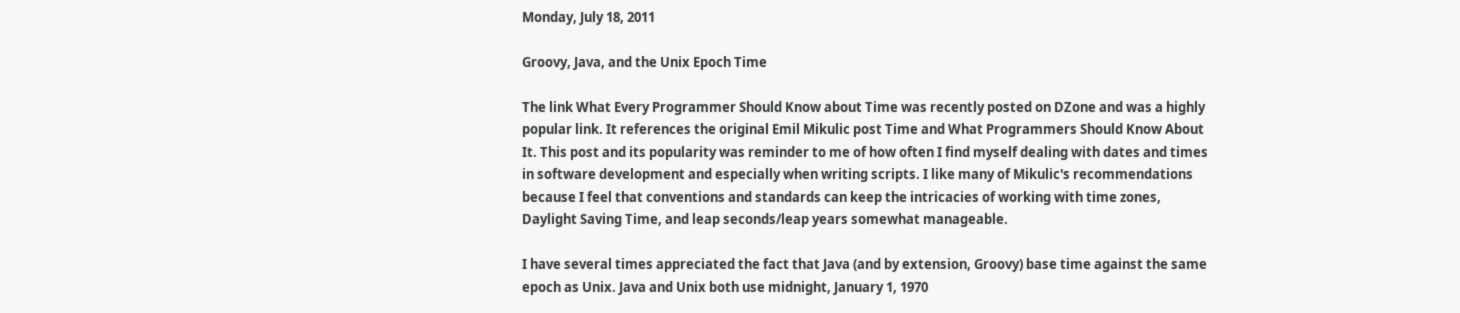Monday, July 18, 2011

Groovy, Java, and the Unix Epoch Time

The link What Every Programmer Should Know about Time was recently posted on DZone and was a highly popular link. It references the original Emil Mikulic post Time and What Programmers Should Know About It. This post and its popularity was reminder to me of how often I find myself dealing with dates and times in software development and especially when writing scripts. I like many of Mikulic's recommendations because I feel that conventions and standards can keep the intricacies of working with time zones, Daylight Saving Time, and leap seconds/leap years somewhat manageable.

I have several times appreciated the fact that Java (and by extension, Groovy) base time against the same epoch as Unix. Java and Unix both use midnight, January 1, 1970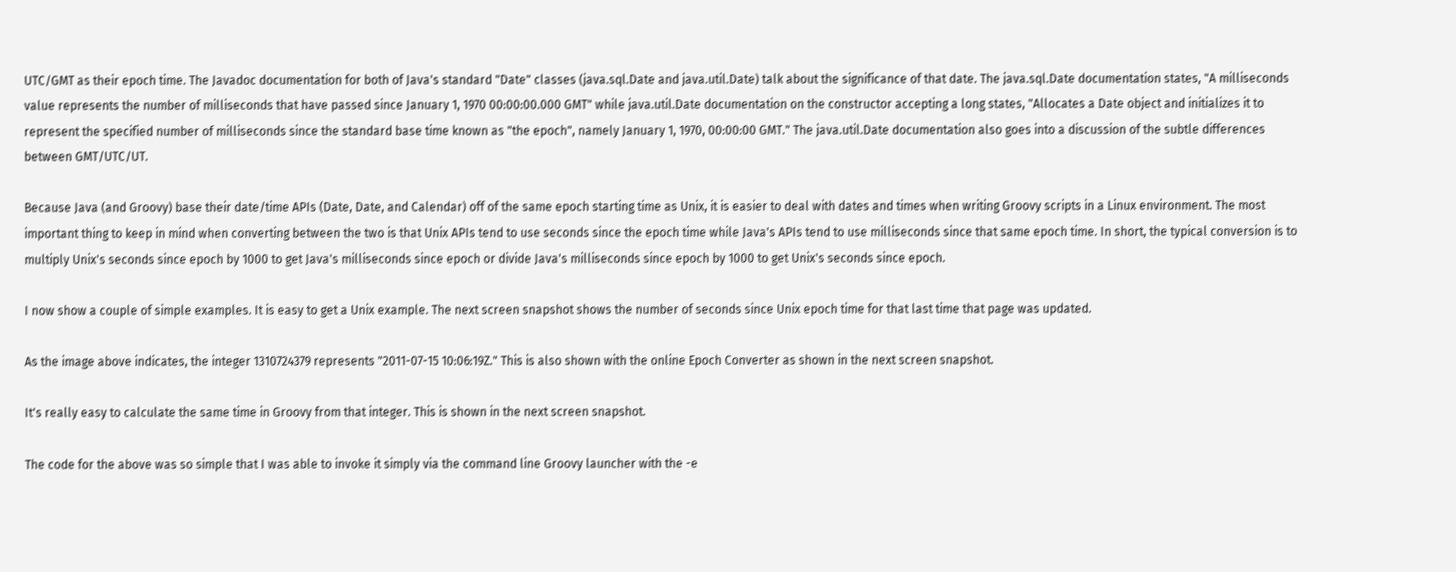UTC/GMT as their epoch time. The Javadoc documentation for both of Java's standard "Date" classes (java.sql.Date and java.util.Date) talk about the significance of that date. The java.sql.Date documentation states, "A milliseconds value represents the number of milliseconds that have passed since January 1, 1970 00:00:00.000 GMT" while java.util.Date documentation on the constructor accepting a long states, "Allocates a Date object and initializes it to represent the specified number of milliseconds since the standard base time known as "the epoch", namely January 1, 1970, 00:00:00 GMT." The java.util.Date documentation also goes into a discussion of the subtle differences between GMT/UTC/UT.

Because Java (and Groovy) base their date/time APIs (Date, Date, and Calendar) off of the same epoch starting time as Unix, it is easier to deal with dates and times when writing Groovy scripts in a Linux environment. The most important thing to keep in mind when converting between the two is that Unix APIs tend to use seconds since the epoch time while Java's APIs tend to use milliseconds since that same epoch time. In short, the typical conversion is to multiply Unix's seconds since epoch by 1000 to get Java's milliseconds since epoch or divide Java's milliseconds since epoch by 1000 to get Unix's seconds since epoch.

I now show a couple of simple examples. It is easy to get a Unix example. The next screen snapshot shows the number of seconds since Unix epoch time for that last time that page was updated.

As the image above indicates, the integer 1310724379 represents "2011-07-15 10:06:19Z." This is also shown with the online Epoch Converter as shown in the next screen snapshot.

It's really easy to calculate the same time in Groovy from that integer. This is shown in the next screen snapshot.

The code for the above was so simple that I was able to invoke it simply via the command line Groovy launcher with the -e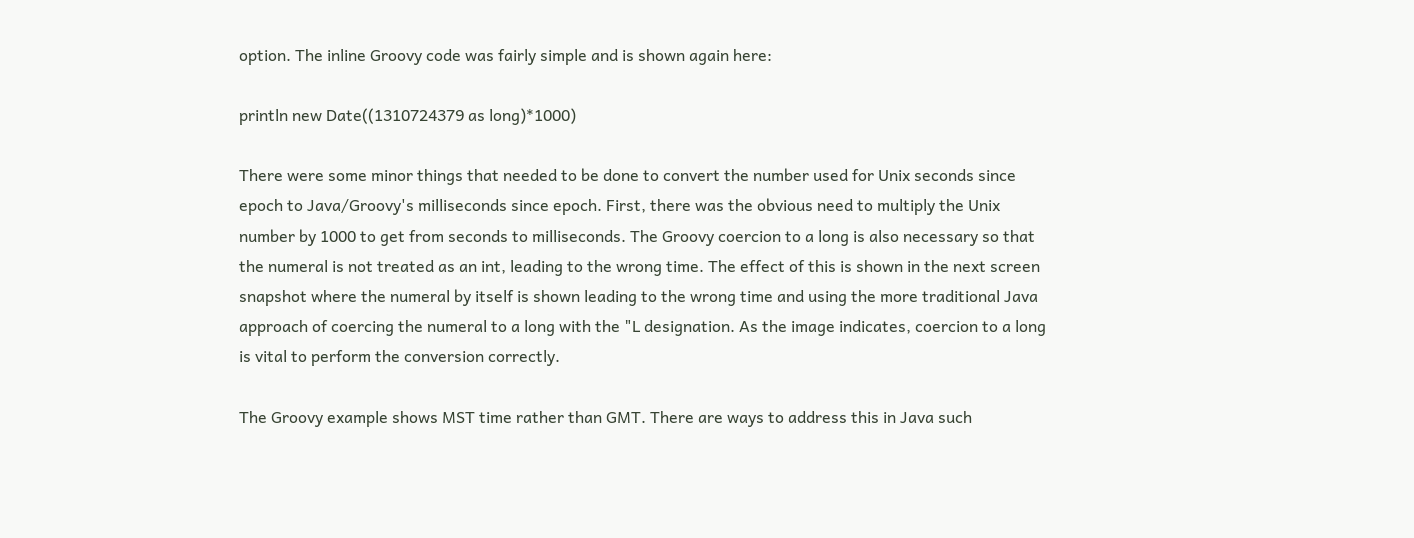option. The inline Groovy code was fairly simple and is shown again here:

println new Date((1310724379 as long)*1000)

There were some minor things that needed to be done to convert the number used for Unix seconds since epoch to Java/Groovy's milliseconds since epoch. First, there was the obvious need to multiply the Unix number by 1000 to get from seconds to milliseconds. The Groovy coercion to a long is also necessary so that the numeral is not treated as an int, leading to the wrong time. The effect of this is shown in the next screen snapshot where the numeral by itself is shown leading to the wrong time and using the more traditional Java approach of coercing the numeral to a long with the "L designation. As the image indicates, coercion to a long is vital to perform the conversion correctly.

The Groovy example shows MST time rather than GMT. There are ways to address this in Java such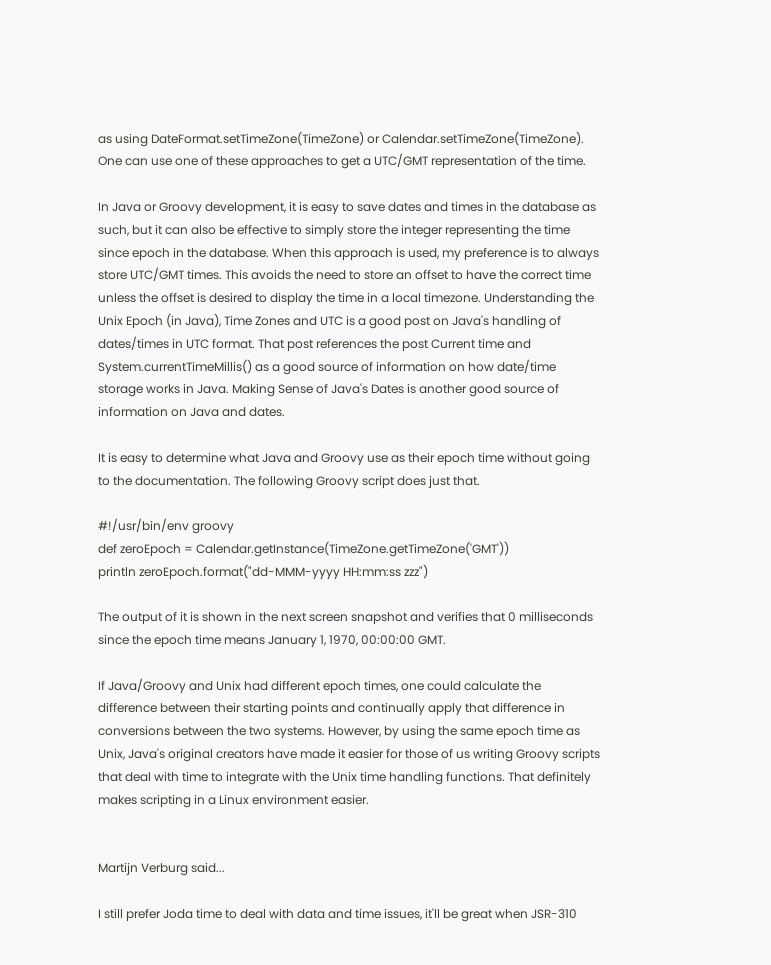as using DateFormat.setTimeZone(TimeZone) or Calendar.setTimeZone(TimeZone). One can use one of these approaches to get a UTC/GMT representation of the time.

In Java or Groovy development, it is easy to save dates and times in the database as such, but it can also be effective to simply store the integer representing the time since epoch in the database. When this approach is used, my preference is to always store UTC/GMT times. This avoids the need to store an offset to have the correct time unless the offset is desired to display the time in a local timezone. Understanding the Unix Epoch (in Java), Time Zones and UTC is a good post on Java's handling of dates/times in UTC format. That post references the post Current time and System.currentTimeMillis() as a good source of information on how date/time storage works in Java. Making Sense of Java's Dates is another good source of information on Java and dates.

It is easy to determine what Java and Groovy use as their epoch time without going to the documentation. The following Groovy script does just that.

#!/usr/bin/env groovy
def zeroEpoch = Calendar.getInstance(TimeZone.getTimeZone('GMT'))
println zeroEpoch.format("dd-MMM-yyyy HH:mm:ss zzz")

The output of it is shown in the next screen snapshot and verifies that 0 milliseconds since the epoch time means January 1, 1970, 00:00:00 GMT.

If Java/Groovy and Unix had different epoch times, one could calculate the difference between their starting points and continually apply that difference in conversions between the two systems. However, by using the same epoch time as Unix, Java's original creators have made it easier for those of us writing Groovy scripts that deal with time to integrate with the Unix time handling functions. That definitely makes scripting in a Linux environment easier.


Martijn Verburg said...

I still prefer Joda time to deal with data and time issues, it'll be great when JSR-310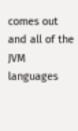comes out and all of the JVM languages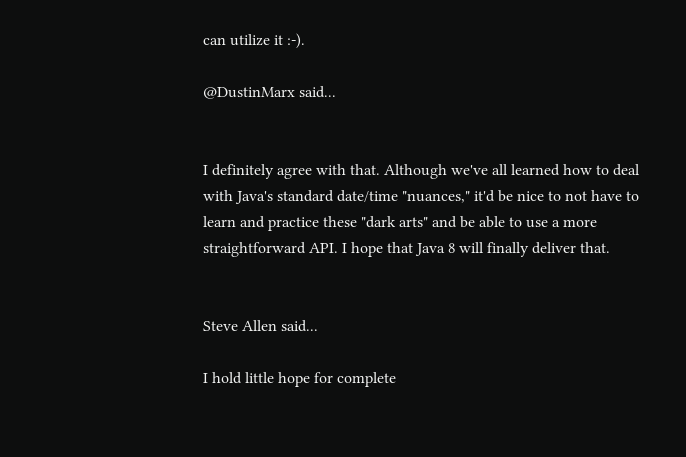can utilize it :-).

@DustinMarx said...


I definitely agree with that. Although we've all learned how to deal with Java's standard date/time "nuances," it'd be nice to not have to learn and practice these "dark arts" and be able to use a more straightforward API. I hope that Java 8 will finally deliver that.


Steve Allen said...

I hold little hope for complete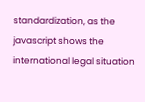standardization, as the javascript shows the international legal situation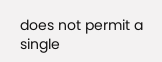does not permit a single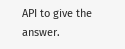API to give the answer.